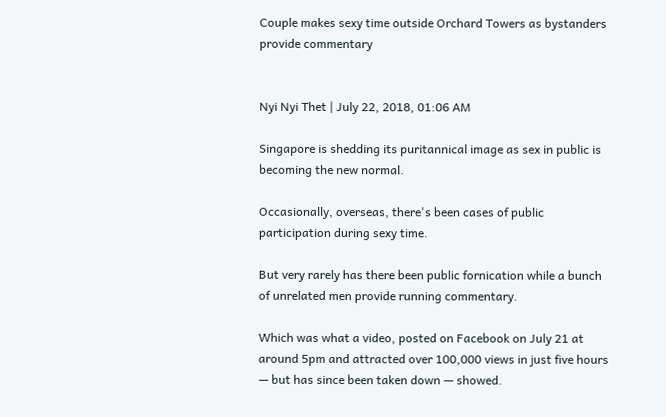Couple makes sexy time outside Orchard Towers as bystanders provide commentary


Nyi Nyi Thet | July 22, 2018, 01:06 AM

Singapore is shedding its puritannical image as sex in public is becoming the new normal.

Occasionally, overseas, there's been cases of public participation during sexy time.

But very rarely has there been public fornication while a bunch of unrelated men provide running commentary.

Which was what a video, posted on Facebook on July 21 at around 5pm and attracted over 100,000 views in just five hours — but has since been taken down — showed.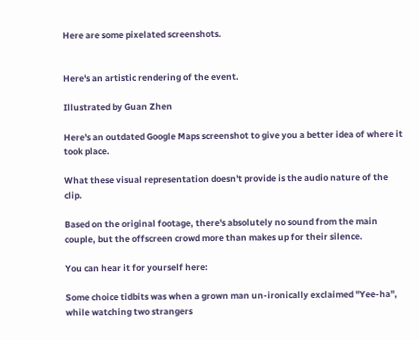Here are some pixelated screenshots.


Here's an artistic rendering of the event.

Illustrated by Guan Zhen

Here's an outdated Google Maps screenshot to give you a better idea of where it took place.

What these visual representation doesn't provide is the audio nature of the clip.

Based on the original footage, there's absolutely no sound from the main couple, but the offscreen crowd more than makes up for their silence.

You can hear it for yourself here:

Some choice tidbits was when a grown man un-ironically exclaimed "Yee-ha", while watching two strangers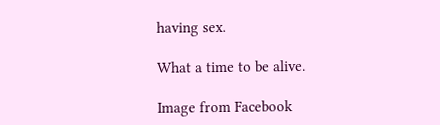having sex.

What a time to be alive.

Image from Facebook